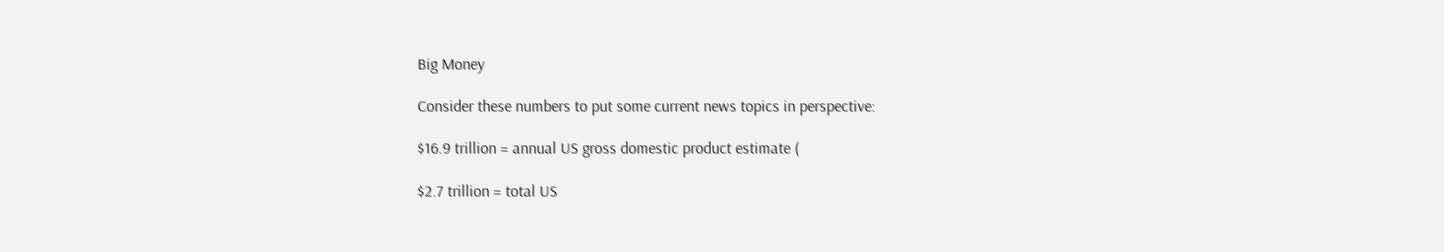Big Money

Consider these numbers to put some current news topics in perspective:

$16.9 trillion = annual US gross domestic product estimate (

$2.7 trillion = total US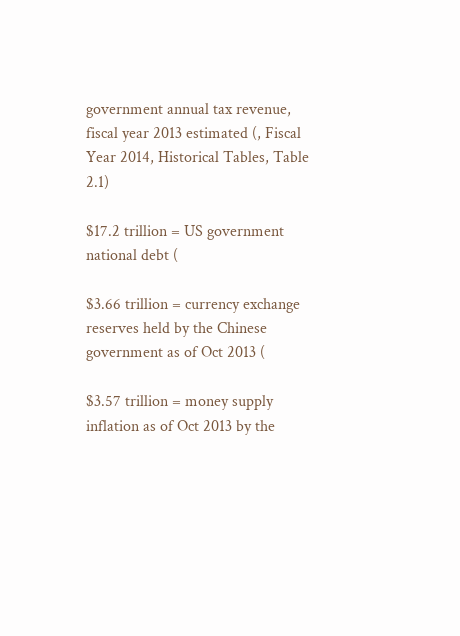government annual tax revenue, fiscal year 2013 estimated (, Fiscal Year 2014, Historical Tables, Table 2.1)

$17.2 trillion = US government national debt (

$3.66 trillion = currency exchange reserves held by the Chinese government as of Oct 2013 (

$3.57 trillion = money supply inflation as of Oct 2013 by the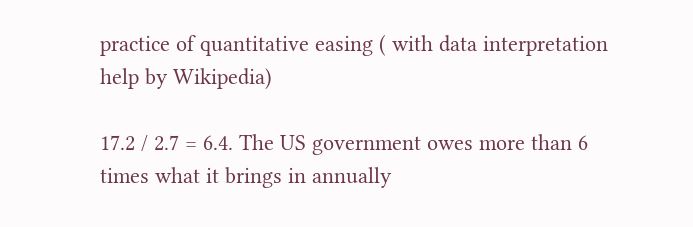practice of quantitative easing ( with data interpretation help by Wikipedia)

17.2 / 2.7 = 6.4. The US government owes more than 6 times what it brings in annually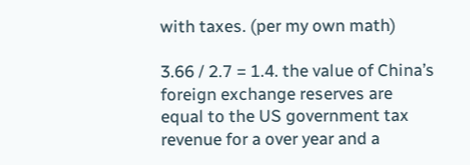with taxes. (per my own math)

3.66 / 2.7 = 1.4. the value of China’s foreign exchange reserves are equal to the US government tax revenue for a over year and a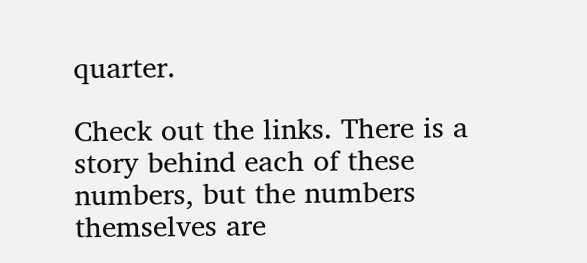quarter.

Check out the links. There is a story behind each of these numbers, but the numbers themselves are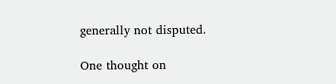generally not disputed.

One thought on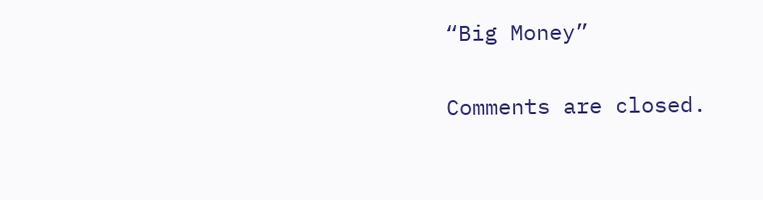“Big Money”

Comments are closed.